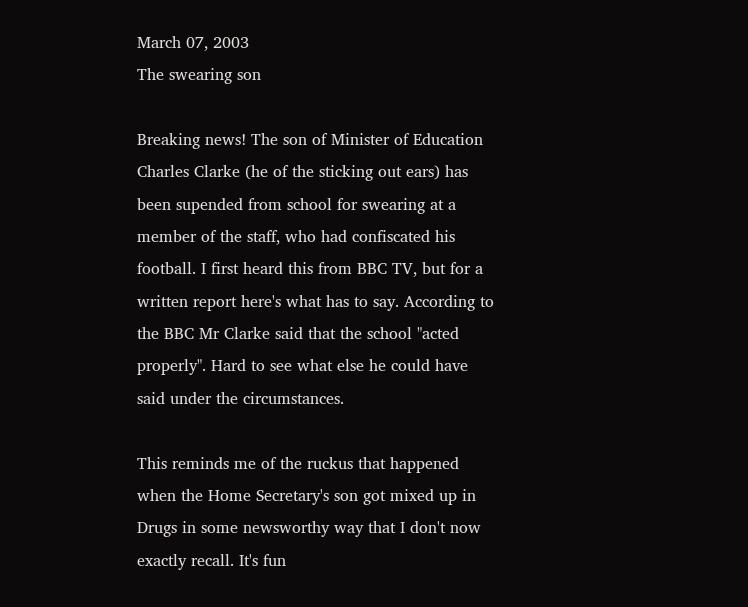March 07, 2003
The swearing son

Breaking news! The son of Minister of Education Charles Clarke (he of the sticking out ears) has been supended from school for swearing at a member of the staff, who had confiscated his football. I first heard this from BBC TV, but for a written report here's what has to say. According to the BBC Mr Clarke said that the school "acted properly". Hard to see what else he could have said under the circumstances.

This reminds me of the ruckus that happened when the Home Secretary's son got mixed up in Drugs in some newsworthy way that I don't now exactly recall. It's fun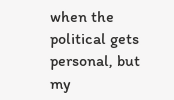when the political gets personal, but my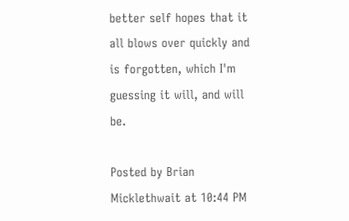better self hopes that it all blows over quickly and is forgotten, which I'm guessing it will, and will be.

Posted by Brian Micklethwait at 10:44 PM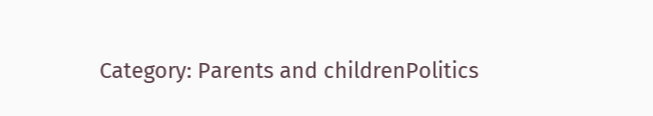Category: Parents and childrenPolitics